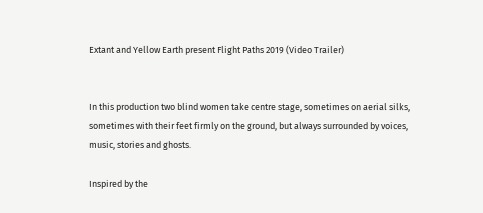Extant and Yellow Earth present Flight Paths 2019 (Video Trailer)


In this production two blind women take centre stage, sometimes on aerial silks, sometimes with their feet firmly on the ground, but always surrounded by voices, music, stories and ghosts.

Inspired by the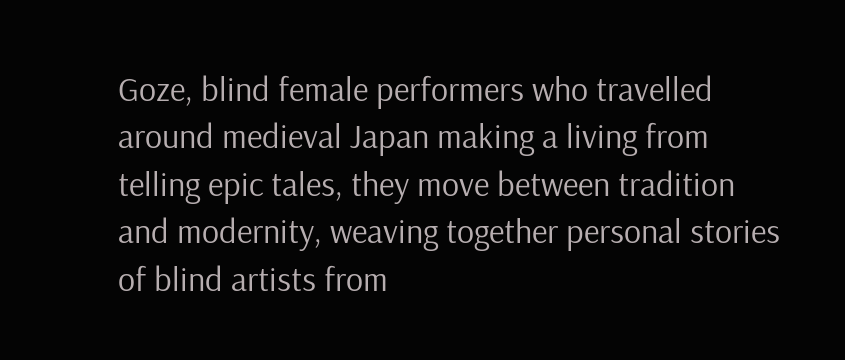Goze, blind female performers who travelled around medieval Japan making a living from telling epic tales, they move between tradition and modernity, weaving together personal stories of blind artists from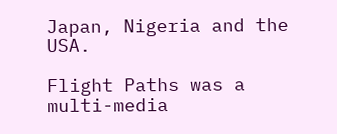Japan, Nigeria and the USA.

Flight Paths was a multi-media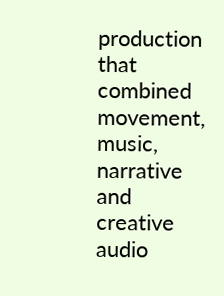production that combined movement, music, narrative and creative audio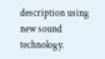description using new sound technology.